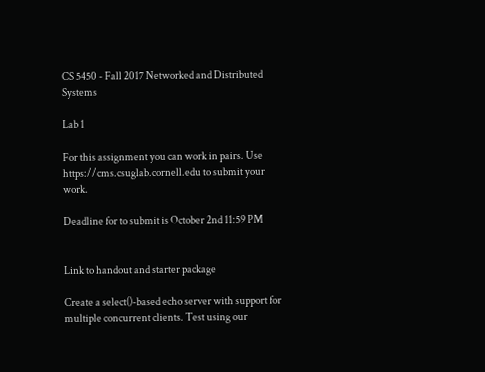CS 5450 - Fall 2017 Networked and Distributed Systems

Lab 1

For this assignment you can work in pairs. Use https://cms.csuglab.cornell.edu to submit your work.

Deadline for to submit is October 2nd 11:59 PM


Link to handout and starter package

Create a select()-based echo server with support for multiple concurrent clients. Test using our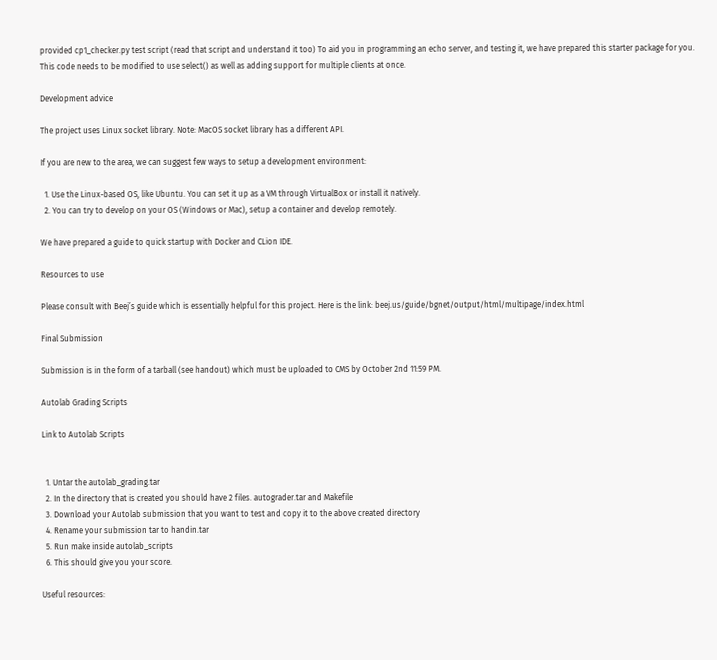provided cp1_checker.py test script (read that script and understand it too) To aid you in programming an echo server, and testing it, we have prepared this starter package for you. This code needs to be modified to use select() as well as adding support for multiple clients at once.

Development advice

The project uses Linux socket library. Note: MacOS socket library has a different API.

If you are new to the area, we can suggest few ways to setup a development environment:

  1. Use the Linux-based OS, like Ubuntu. You can set it up as a VM through VirtualBox or install it natively.
  2. You can try to develop on your OS (Windows or Mac), setup a container and develop remotely.

We have prepared a guide to quick startup with Docker and CLion IDE.

Resources to use

Please consult with Beej’s guide which is essentially helpful for this project. Here is the link: beej.us/guide/bgnet/output/html/multipage/index.html

Final Submission

Submission is in the form of a tarball (see handout) which must be uploaded to CMS by October 2nd 11:59 PM.

Autolab Grading Scripts

Link to Autolab Scripts


  1. Untar the autolab_grading.tar
  2. In the directory that is created you should have 2 files. autograder.tar and Makefile
  3. Download your Autolab submission that you want to test and copy it to the above created directory
  4. Rename your submission tar to handin.tar
  5. Run make inside autolab_scripts
  6. This should give you your score.

Useful resources: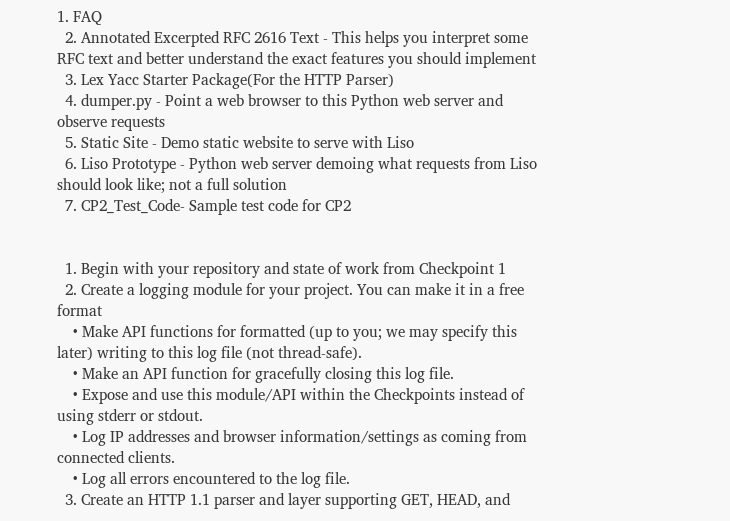1. FAQ
  2. Annotated Excerpted RFC 2616 Text - This helps you interpret some RFC text and better understand the exact features you should implement
  3. Lex Yacc Starter Package(For the HTTP Parser)
  4. dumper.py - Point a web browser to this Python web server and observe requests
  5. Static Site - Demo static website to serve with Liso
  6. Liso Prototype - Python web server demoing what requests from Liso should look like; not a full solution
  7. CP2_Test_Code- Sample test code for CP2


  1. Begin with your repository and state of work from Checkpoint 1
  2. Create a logging module for your project. You can make it in a free format
    • Make API functions for formatted (up to you; we may specify this later) writing to this log file (not thread-safe).
    • Make an API function for gracefully closing this log file.
    • Expose and use this module/API within the Checkpoints instead of using stderr or stdout.
    • Log IP addresses and browser information/settings as coming from connected clients.
    • Log all errors encountered to the log file.
  3. Create an HTTP 1.1 parser and layer supporting GET, HEAD, and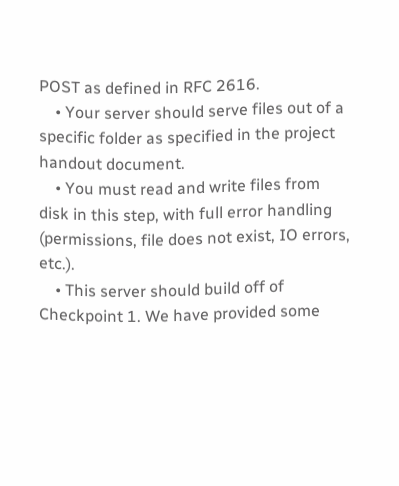POST as defined in RFC 2616.
    • Your server should serve files out of a specific folder as specified in the project handout document.
    • You must read and write files from disk in this step, with full error handling (permissions, file does not exist, IO errors, etc.).
    • This server should build off of Checkpoint 1. We have provided some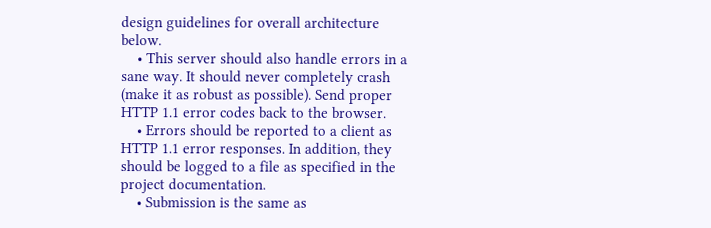design guidelines for overall architecture below.
    • This server should also handle errors in a sane way. It should never completely crash (make it as robust as possible). Send proper HTTP 1.1 error codes back to the browser.
    • Errors should be reported to a client as HTTP 1.1 error responses. In addition, they should be logged to a file as specified in the project documentation.
    • Submission is the same as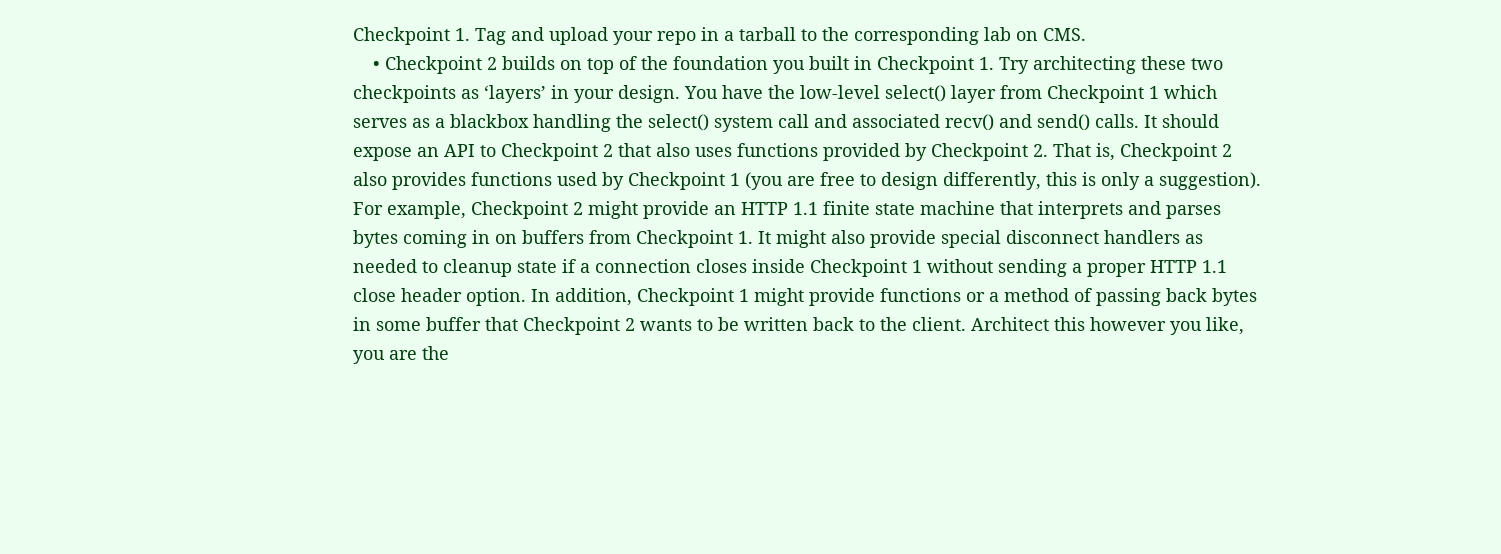Checkpoint 1. Tag and upload your repo in a tarball to the corresponding lab on CMS.
    • Checkpoint 2 builds on top of the foundation you built in Checkpoint 1. Try architecting these two checkpoints as ‘layers’ in your design. You have the low-level select() layer from Checkpoint 1 which serves as a blackbox handling the select() system call and associated recv() and send() calls. It should expose an API to Checkpoint 2 that also uses functions provided by Checkpoint 2. That is, Checkpoint 2 also provides functions used by Checkpoint 1 (you are free to design differently, this is only a suggestion). For example, Checkpoint 2 might provide an HTTP 1.1 finite state machine that interprets and parses bytes coming in on buffers from Checkpoint 1. It might also provide special disconnect handlers as needed to cleanup state if a connection closes inside Checkpoint 1 without sending a proper HTTP 1.1 close header option. In addition, Checkpoint 1 might provide functions or a method of passing back bytes in some buffer that Checkpoint 2 wants to be written back to the client. Architect this however you like, you are the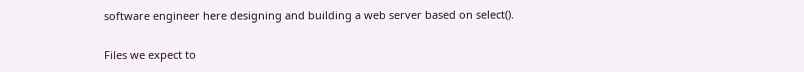software engineer here designing and building a web server based on select().

Files we expect to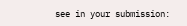see in your submission: